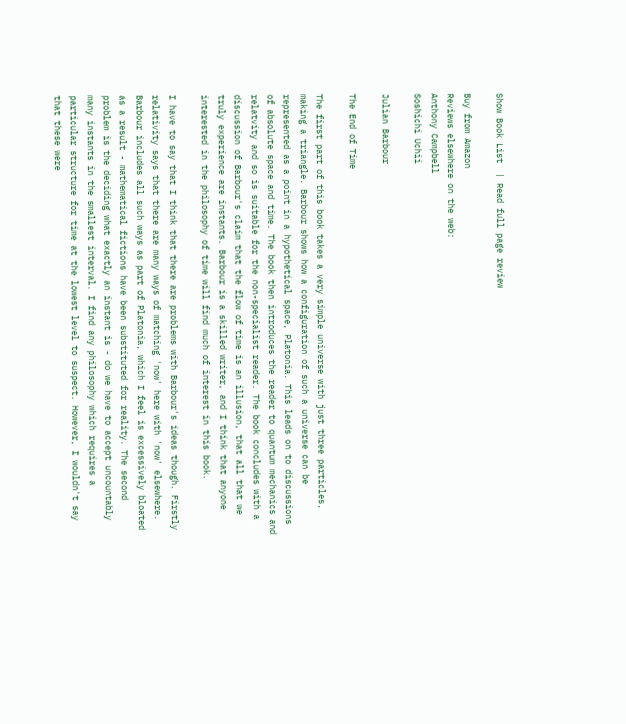Show Book List  | Read full page review

Buy from Amazon
Reviews elsewhere on the web:
Anthony Campbell
Soshichi Uchii

Julian Barbour

The End of Time

The first part of this book takes a very simple universe with just three particles, making a triangle. Barbour shows how a configuration of such a universe can be represented as a point in a hypothetical space, Platonia. This leads on to discussions of absolute space and time. The book then introduces the reader to quantum mechanics and relatvity and so is suitable for the non-specialist reader. The book concludes with a discussion of Barbour's claim that the flow of time is an illusion, that all that we truly experience are instants. Barbour is a skilled writer, and I think that anyone interested in the philosophy of time will find much of interest in this book.

I have to say that I think that there are problems with Barbour's ideas though. Firstly relativity says that there are many ways of matching 'now' here with 'now' elsewhere. Barbour includes all such ways as part of Platonia, which I feel is excessively bloated as a result - mathematical fictions have been substituted for reality. The second problem is the deciding what exactly an instant is - do we have to accept uncountably many instants in the smallest interval. I find any philosophy which requires a particular structure for time at the lowest level to suspect. However, I wouldn't say that these were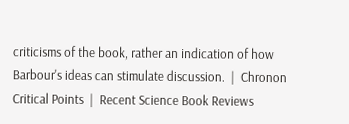criticisms of the book, rather an indication of how Barbour's ideas can stimulate discussion.  |  Chronon Critical Points  |  Recent Science Book Reviews